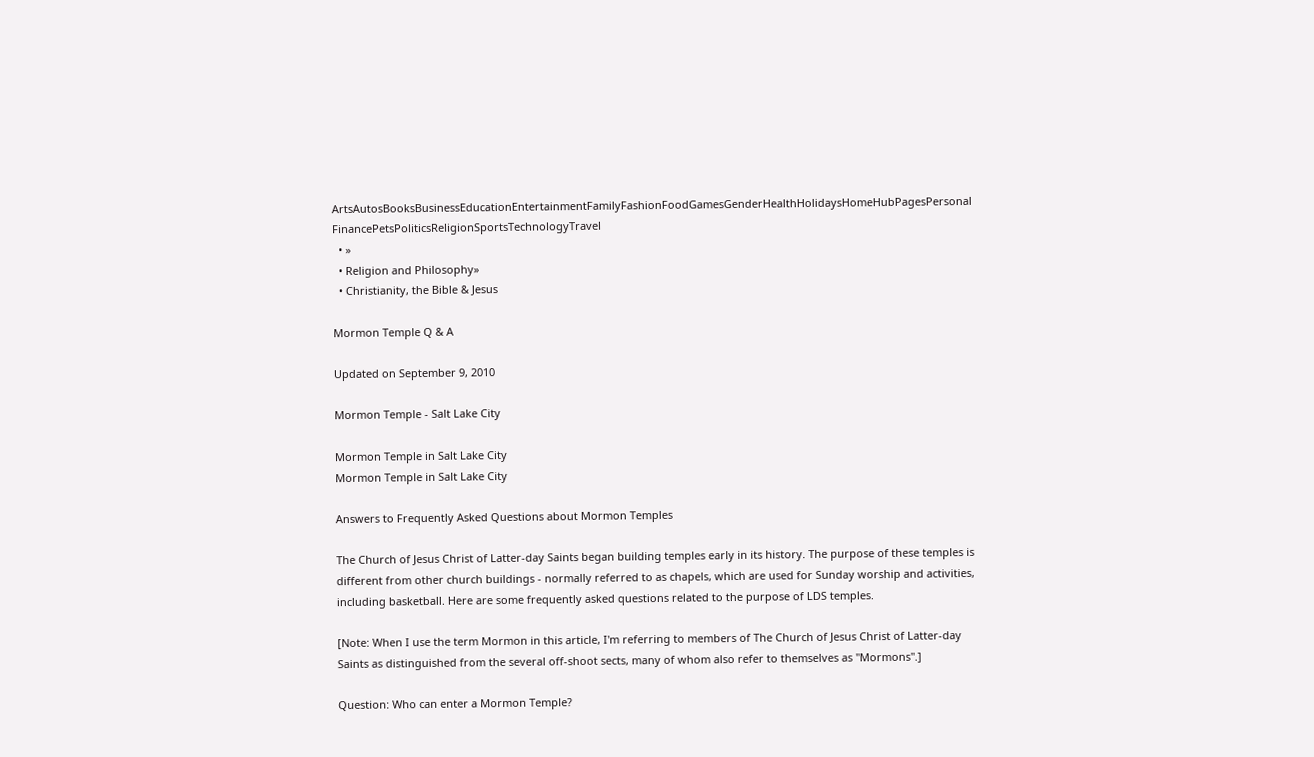ArtsAutosBooksBusinessEducationEntertainmentFamilyFashionFoodGamesGenderHealthHolidaysHomeHubPagesPersonal FinancePetsPoliticsReligionSportsTechnologyTravel
  • »
  • Religion and Philosophy»
  • Christianity, the Bible & Jesus

Mormon Temple Q & A

Updated on September 9, 2010

Mormon Temple - Salt Lake City

Mormon Temple in Salt Lake City
Mormon Temple in Salt Lake City

Answers to Frequently Asked Questions about Mormon Temples

The Church of Jesus Christ of Latter-day Saints began building temples early in its history. The purpose of these temples is different from other church buildings - normally referred to as chapels, which are used for Sunday worship and activities, including basketball. Here are some frequently asked questions related to the purpose of LDS temples.

[Note: When I use the term Mormon in this article, I'm referring to members of The Church of Jesus Christ of Latter-day Saints as distinguished from the several off-shoot sects, many of whom also refer to themselves as "Mormons".]

Question: Who can enter a Mormon Temple?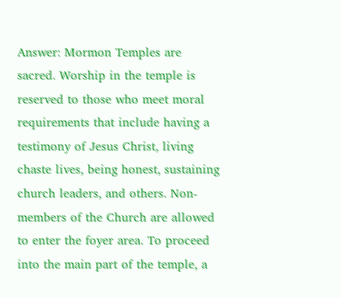Answer: Mormon Temples are sacred. Worship in the temple is reserved to those who meet moral requirements that include having a testimony of Jesus Christ, living chaste lives, being honest, sustaining church leaders, and others. Non-members of the Church are allowed to enter the foyer area. To proceed into the main part of the temple, a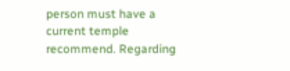person must have a current temple recommend. Regarding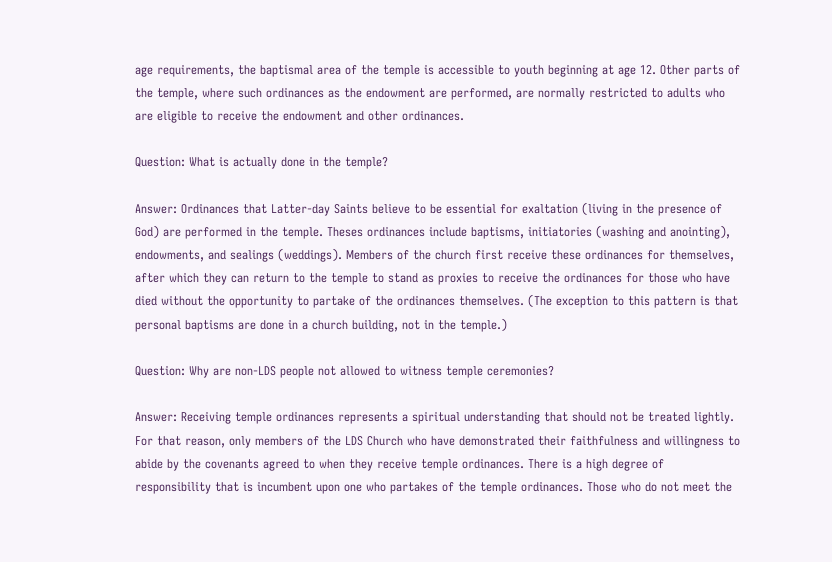age requirements, the baptismal area of the temple is accessible to youth beginning at age 12. Other parts of the temple, where such ordinances as the endowment are performed, are normally restricted to adults who are eligible to receive the endowment and other ordinances.

Question: What is actually done in the temple?

Answer: Ordinances that Latter-day Saints believe to be essential for exaltation (living in the presence of God) are performed in the temple. Theses ordinances include baptisms, initiatories (washing and anointing), endowments, and sealings (weddings). Members of the church first receive these ordinances for themselves, after which they can return to the temple to stand as proxies to receive the ordinances for those who have died without the opportunity to partake of the ordinances themselves. (The exception to this pattern is that personal baptisms are done in a church building, not in the temple.)

Question: Why are non-LDS people not allowed to witness temple ceremonies?

Answer: Receiving temple ordinances represents a spiritual understanding that should not be treated lightly. For that reason, only members of the LDS Church who have demonstrated their faithfulness and willingness to abide by the covenants agreed to when they receive temple ordinances. There is a high degree of responsibility that is incumbent upon one who partakes of the temple ordinances. Those who do not meet the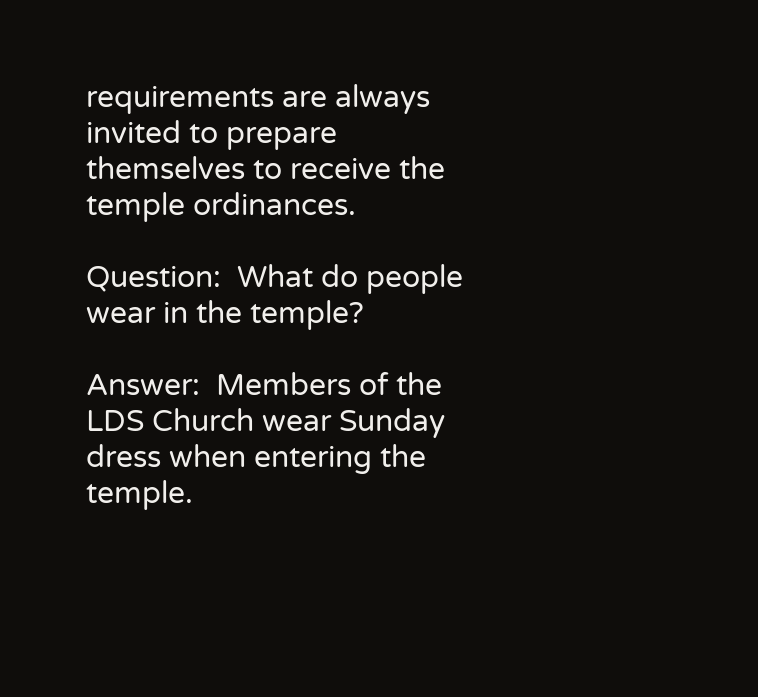requirements are always invited to prepare themselves to receive the temple ordinances.

Question:  What do people wear in the temple?

Answer:  Members of the LDS Church wear Sunday dress when entering the temple.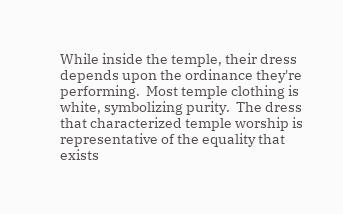While inside the temple, their dress depends upon the ordinance they're performing.  Most temple clothing is white, symbolizing purity.  The dress that characterized temple worship is representative of the equality that exists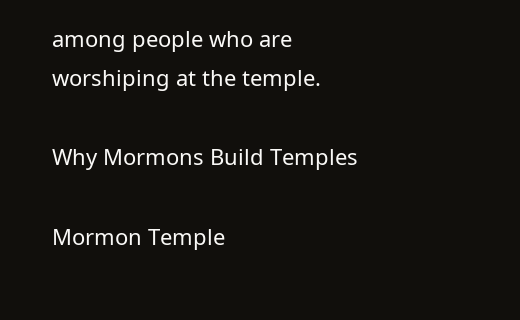among people who are worshiping at the temple.

Why Mormons Build Temples

Mormon Temple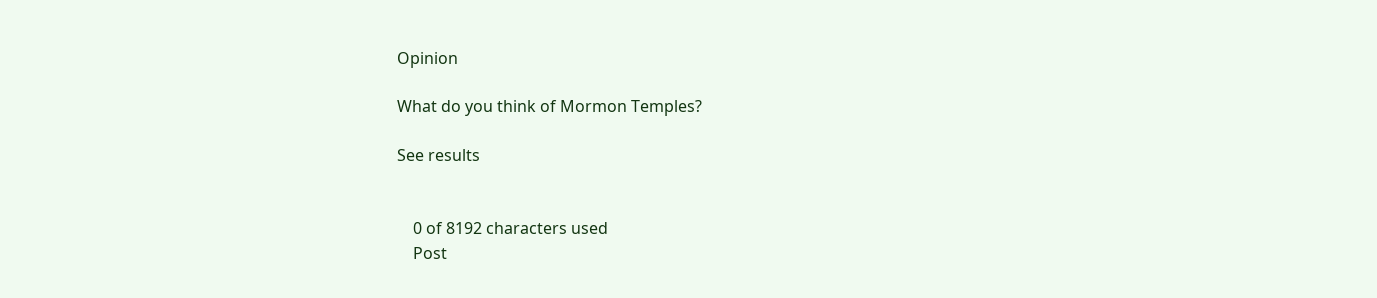Opinion

What do you think of Mormon Temples?

See results


    0 of 8192 characters used
    Post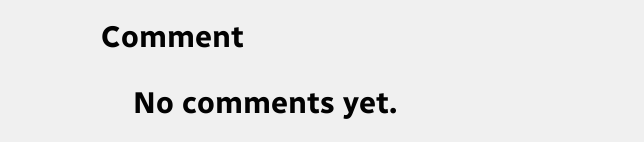Comment

    No comments yet.